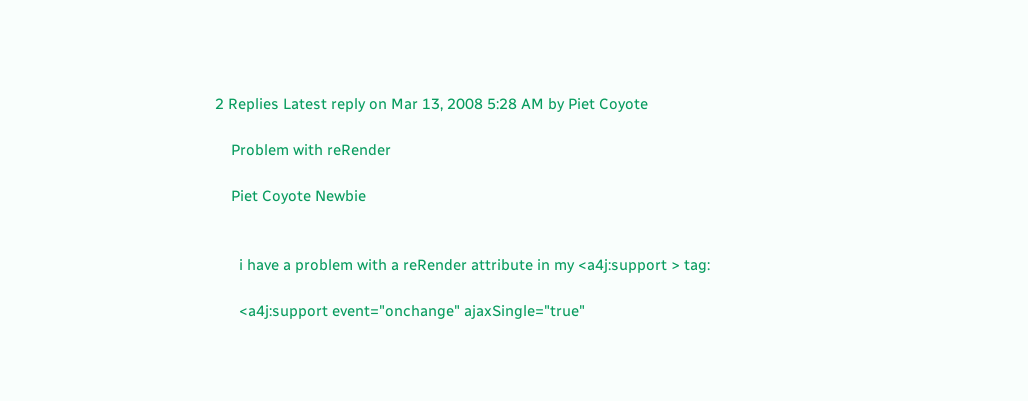2 Replies Latest reply on Mar 13, 2008 5:28 AM by Piet Coyote

    Problem with reRender

    Piet Coyote Newbie


      i have a problem with a reRender attribute in my <a4j:support > tag:

      <a4j:support event="onchange" ajaxSingle="true"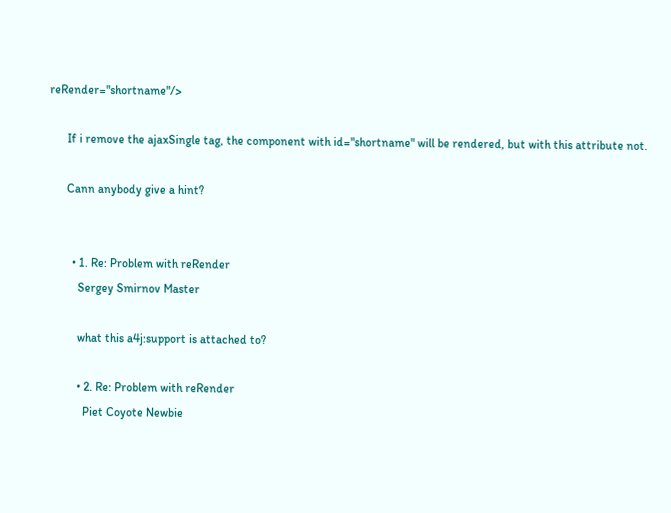reRender="shortname"/>

      If i remove the ajaxSingle tag, the component with id="shortname" will be rendered, but with this attribute not.

      Cann anybody give a hint?


        • 1. Re: Problem with reRender
          Sergey Smirnov Master

          what this a4j:support is attached to?

          • 2. Re: Problem with reRender
            Piet Coyote Newbie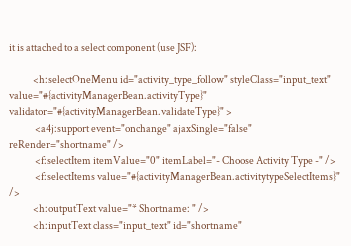it is attached to a select component (use JSF):

            <h:selectOneMenu id="activity_type_follow" styleClass="input_text" value="#{activityManagerBean.activityType}" validator="#{activityManagerBean.validateType}" >
             <a4j:support event="onchange" ajaxSingle="false" reRender="shortname" />
             <f:selectItem itemValue="0" itemLabel="- Choose Activity Type -" />
             <f:selectItems value="#{activityManagerBean.activitytypeSelectItems}" />
            <h:outputText value="* Shortname: " />
            <h:inputText class="input_text" id="shortname"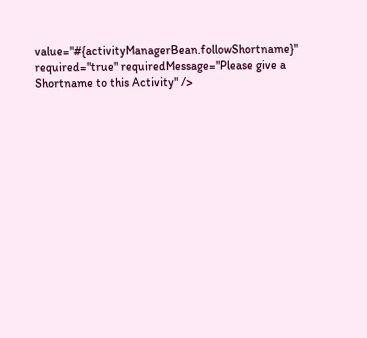value="#{activityManagerBean.followShortname}" required="true" requiredMessage="Please give a Shortname to this Activity" />